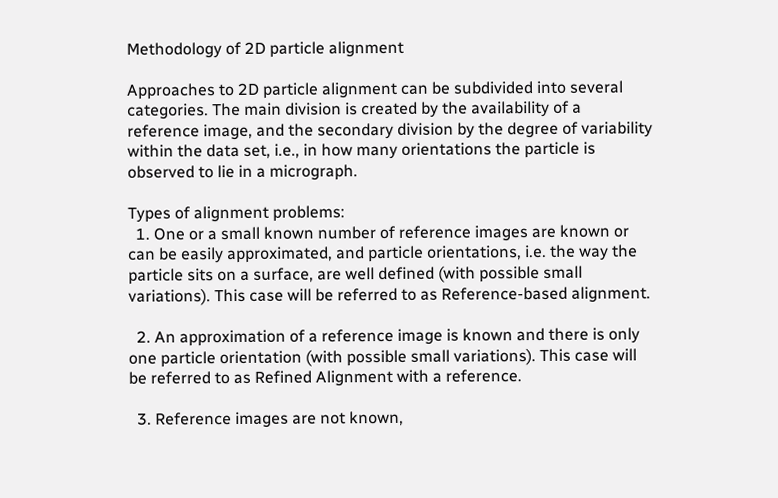Methodology of 2D particle alignment

Approaches to 2D particle alignment can be subdivided into several categories. The main division is created by the availability of a reference image, and the secondary division by the degree of variability within the data set, i.e., in how many orientations the particle is observed to lie in a micrograph.

Types of alignment problems:
  1. One or a small known number of reference images are known or can be easily approximated, and particle orientations, i.e. the way the particle sits on a surface, are well defined (with possible small variations). This case will be referred to as Reference-based alignment.

  2. An approximation of a reference image is known and there is only one particle orientation (with possible small variations). This case will be referred to as Refined Alignment with a reference.

  3. Reference images are not known,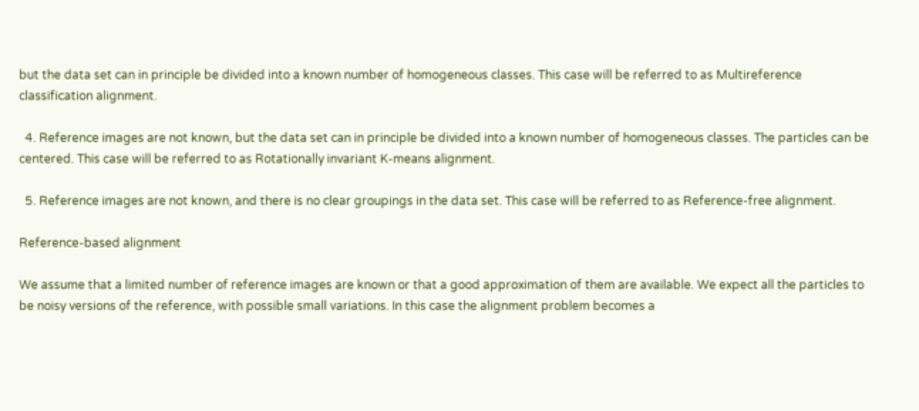but the data set can in principle be divided into a known number of homogeneous classes. This case will be referred to as Multireference classification alignment.

  4. Reference images are not known, but the data set can in principle be divided into a known number of homogeneous classes. The particles can be centered. This case will be referred to as Rotationally invariant K-means alignment.

  5. Reference images are not known, and there is no clear groupings in the data set. This case will be referred to as Reference-free alignment.

Reference-based alignment

We assume that a limited number of reference images are known or that a good approximation of them are available. We expect all the particles to be noisy versions of the reference, with possible small variations. In this case the alignment problem becomes a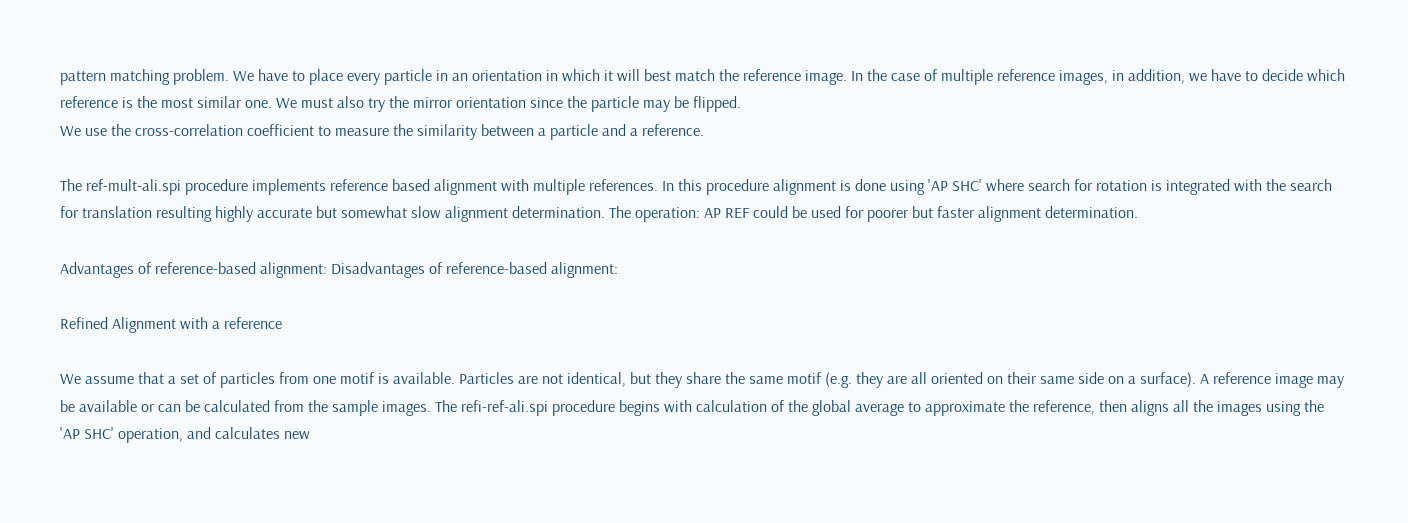pattern matching problem. We have to place every particle in an orientation in which it will best match the reference image. In the case of multiple reference images, in addition, we have to decide which reference is the most similar one. We must also try the mirror orientation since the particle may be flipped.
We use the cross-correlation coefficient to measure the similarity between a particle and a reference.

The ref-mult-ali.spi procedure implements reference based alignment with multiple references. In this procedure alignment is done using 'AP SHC' where search for rotation is integrated with the search for translation resulting highly accurate but somewhat slow alignment determination. The operation: AP REF could be used for poorer but faster alignment determination.

Advantages of reference-based alignment: Disadvantages of reference-based alignment:

Refined Alignment with a reference

We assume that a set of particles from one motif is available. Particles are not identical, but they share the same motif (e.g. they are all oriented on their same side on a surface). A reference image may be available or can be calculated from the sample images. The refi-ref-ali.spi procedure begins with calculation of the global average to approximate the reference, then aligns all the images using the 'AP SHC' operation, and calculates new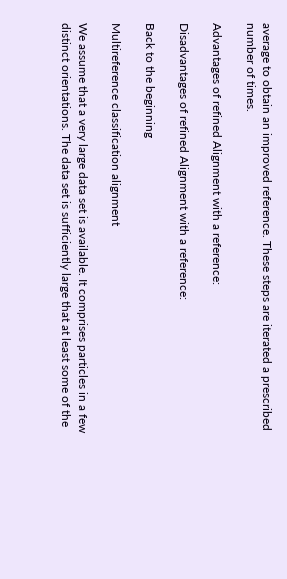average to obtain an improved reference. These steps are iterated a prescribed number of times.

Advantages of refined Alignment with a reference:

Disadvantages of refined Alignment with a reference:

Back to the beginning

Multireference classification alignment

We assume that a very large data set is available. It comprises particles in a few distinct orientations. The data set is sufficiently large that at least some of the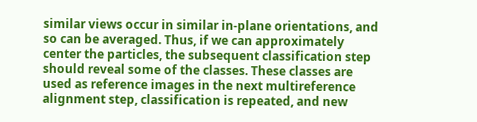similar views occur in similar in-plane orientations, and so can be averaged. Thus, if we can approximately center the particles, the subsequent classification step should reveal some of the classes. These classes are used as reference images in the next multireference alignment step, classification is repeated, and new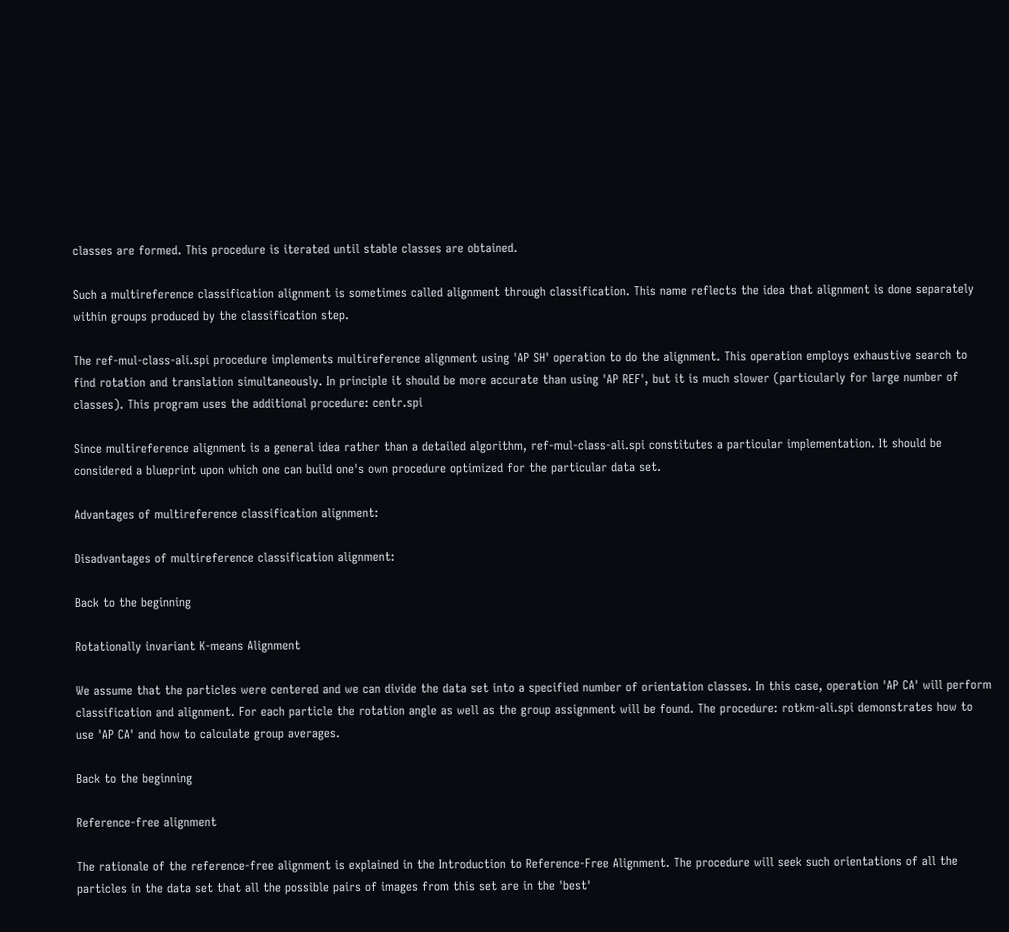classes are formed. This procedure is iterated until stable classes are obtained.

Such a multireference classification alignment is sometimes called alignment through classification. This name reflects the idea that alignment is done separately within groups produced by the classification step.

The ref-mul-class-ali.spi procedure implements multireference alignment using 'AP SH' operation to do the alignment. This operation employs exhaustive search to find rotation and translation simultaneously. In principle it should be more accurate than using 'AP REF', but it is much slower (particularly for large number of classes). This program uses the additional procedure: centr.spi

Since multireference alignment is a general idea rather than a detailed algorithm, ref-mul-class-ali.spi constitutes a particular implementation. It should be considered a blueprint upon which one can build one's own procedure optimized for the particular data set.

Advantages of multireference classification alignment:

Disadvantages of multireference classification alignment:

Back to the beginning

Rotationally invariant K-means Alignment

We assume that the particles were centered and we can divide the data set into a specified number of orientation classes. In this case, operation 'AP CA' will perform classification and alignment. For each particle the rotation angle as well as the group assignment will be found. The procedure: rotkm-ali.spi demonstrates how to use 'AP CA' and how to calculate group averages.

Back to the beginning

Reference-free alignment

The rationale of the reference-free alignment is explained in the Introduction to Reference-Free Alignment. The procedure will seek such orientations of all the particles in the data set that all the possible pairs of images from this set are in the 'best'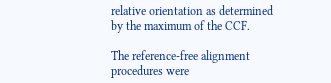relative orientation as determined by the maximum of the CCF.

The reference-free alignment procedures were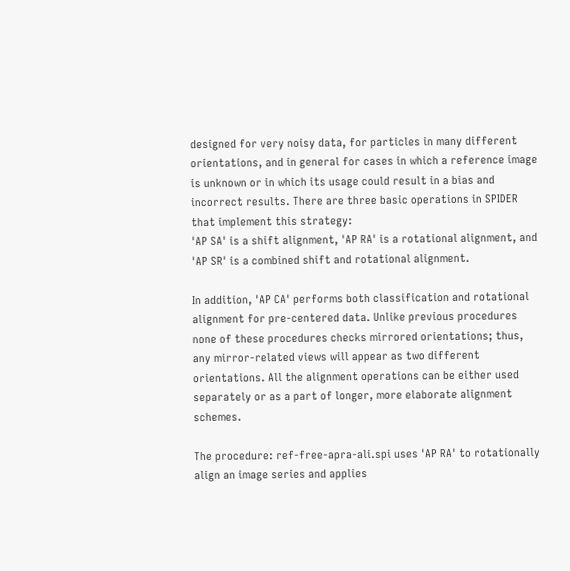designed for very noisy data, for particles in many different orientations, and in general for cases in which a reference image is unknown or in which its usage could result in a bias and incorrect results. There are three basic operations in SPIDER that implement this strategy:
'AP SA' is a shift alignment, 'AP RA' is a rotational alignment, and 'AP SR' is a combined shift and rotational alignment.

In addition, 'AP CA' performs both classification and rotational alignment for pre-centered data. Unlike previous procedures none of these procedures checks mirrored orientations; thus, any mirror-related views will appear as two different orientations. All the alignment operations can be either used separately or as a part of longer, more elaborate alignment schemes.

The procedure: ref-free-apra-ali.spi uses 'AP RA' to rotationally align an image series and applies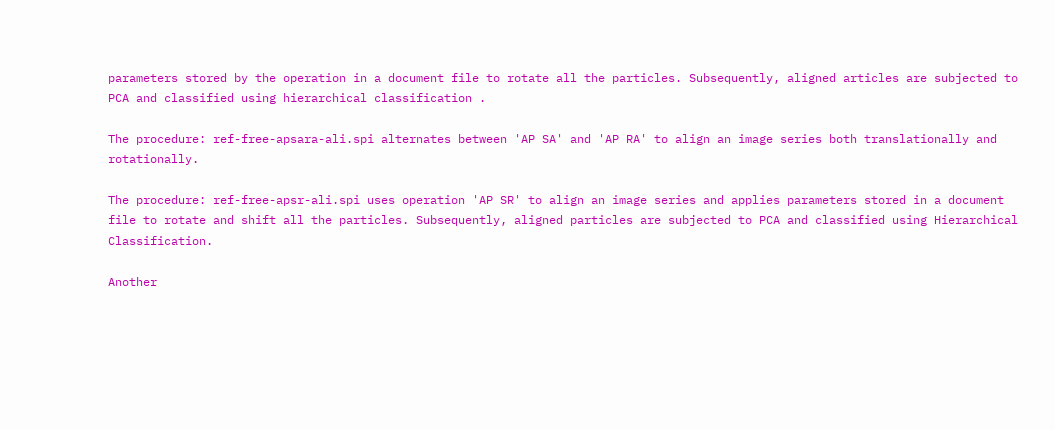parameters stored by the operation in a document file to rotate all the particles. Subsequently, aligned articles are subjected to PCA and classified using hierarchical classification .

The procedure: ref-free-apsara-ali.spi alternates between 'AP SA' and 'AP RA' to align an image series both translationally and rotationally.

The procedure: ref-free-apsr-ali.spi uses operation 'AP SR' to align an image series and applies parameters stored in a document file to rotate and shift all the particles. Subsequently, aligned particles are subjected to PCA and classified using Hierarchical Classification.

Another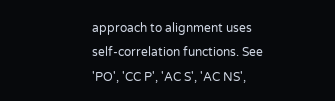approach to alignment uses self-correlation functions. See 'PO', 'CC P', 'AC S', 'AC NS',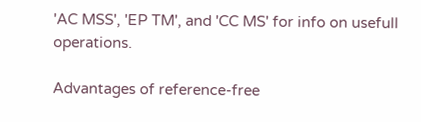'AC MSS', 'EP TM', and 'CC MS' for info on usefull operations.

Advantages of reference-free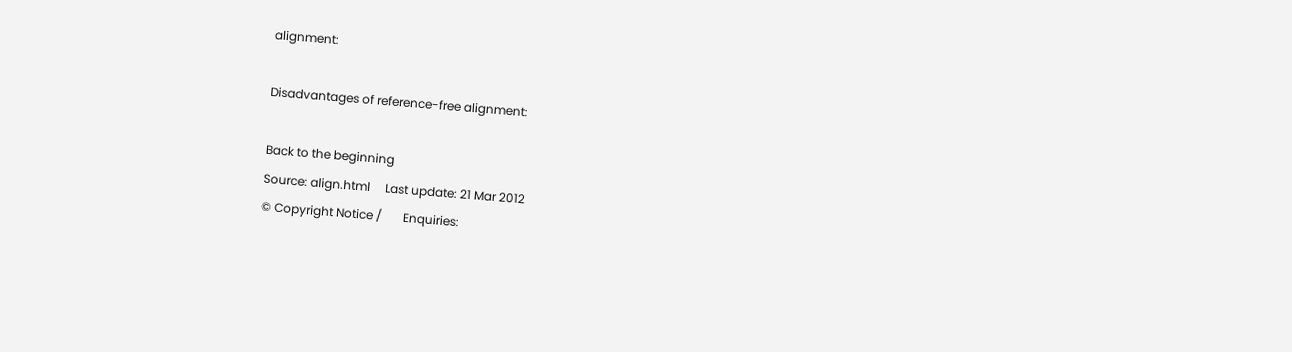alignment:

Disadvantages of reference-free alignment:

Back to the beginning
Source: align.html     Last update: 21 Mar 2012
© Copyright Notice /       Enquiries: